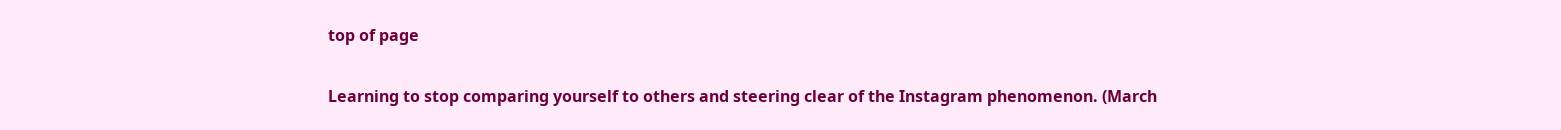top of page

Learning to stop comparing yourself to others and steering clear of the Instagram phenomenon. (March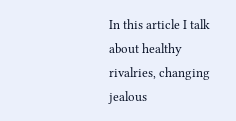In this article I talk about healthy rivalries, changing jealous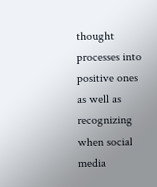thought processes into positive ones as well as recognizing when social media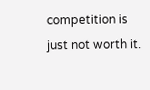competition is just not worth it.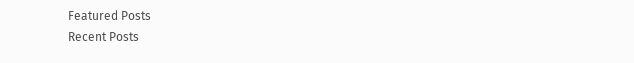Featured Posts
Recent Posts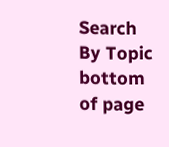Search By Topic
bottom of page